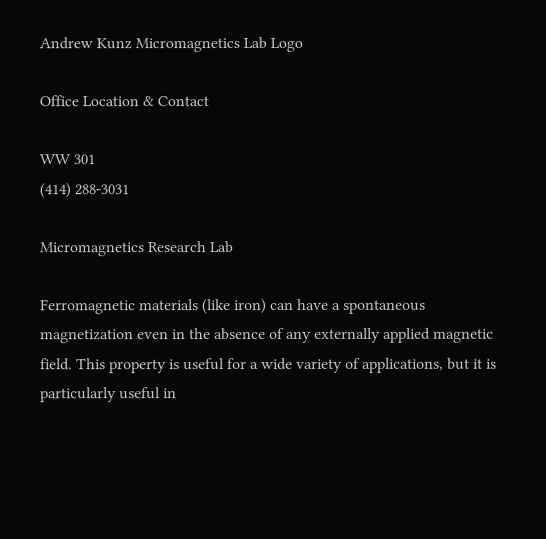Andrew Kunz Micromagnetics Lab Logo

Office Location & Contact

WW 301
(414) 288-3031

Micromagnetics Research Lab

Ferromagnetic materials (like iron) can have a spontaneous magnetization even in the absence of any externally applied magnetic field. This property is useful for a wide variety of applications, but it is particularly useful in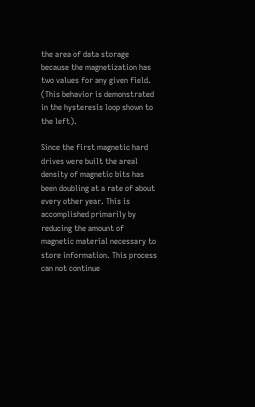the area of data storage because the magnetization has two values for any given field. (This behavior is demonstrated in the hysteresis loop shown to the left).

Since the first magnetic hard drives were built the areal density of magnetic bits has been doubling at a rate of about every other year. This is accomplished primarily by reducing the amount of magnetic material necessary to store information. This process can not continue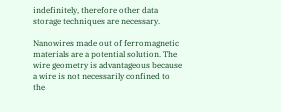indefinitely, therefore other data storage techniques are necessary.

Nanowires made out of ferromagnetic materials are a potential solution. The wire geometry is advantageous because a wire is not necessarily confined to the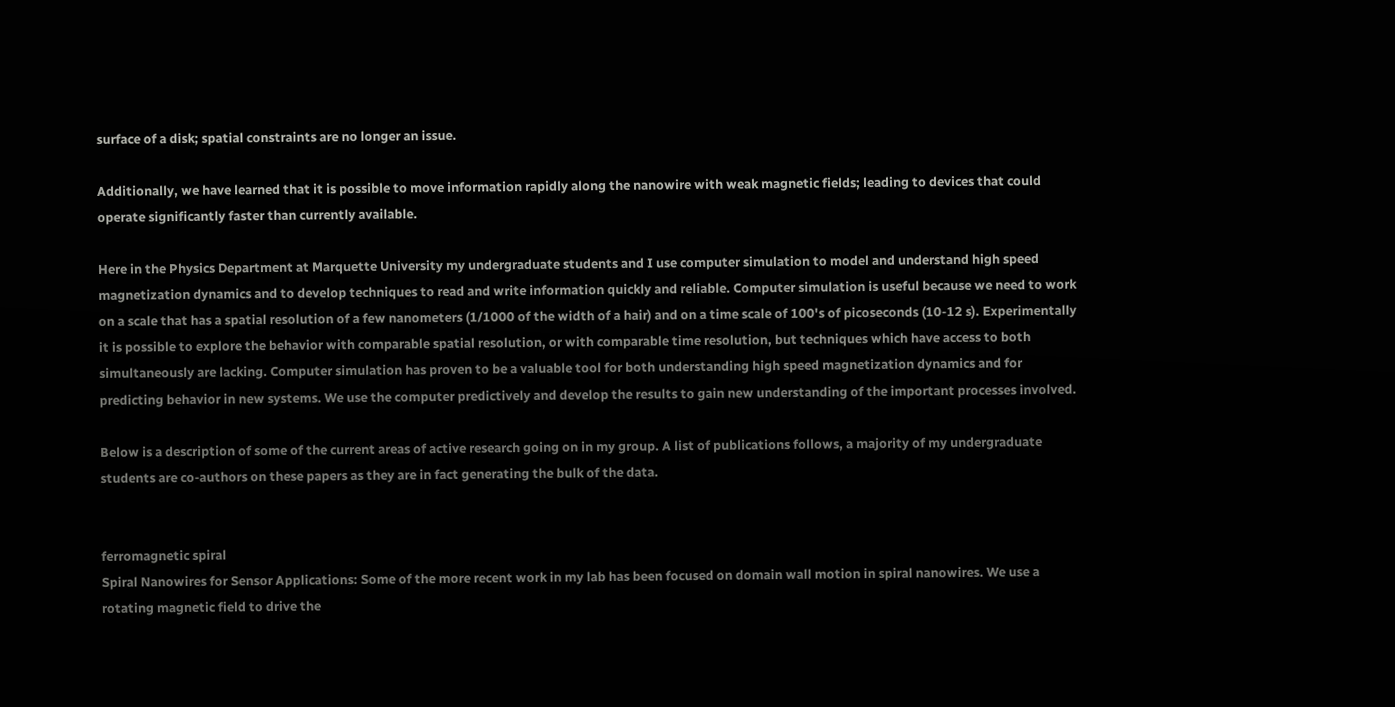surface of a disk; spatial constraints are no longer an issue.

Additionally, we have learned that it is possible to move information rapidly along the nanowire with weak magnetic fields; leading to devices that could operate significantly faster than currently available.

Here in the Physics Department at Marquette University my undergraduate students and I use computer simulation to model and understand high speed magnetization dynamics and to develop techniques to read and write information quickly and reliable. Computer simulation is useful because we need to work on a scale that has a spatial resolution of a few nanometers (1/1000 of the width of a hair) and on a time scale of 100's of picoseconds (10-12 s). Experimentally it is possible to explore the behavior with comparable spatial resolution, or with comparable time resolution, but techniques which have access to both simultaneously are lacking. Computer simulation has proven to be a valuable tool for both understanding high speed magnetization dynamics and for predicting behavior in new systems. We use the computer predictively and develop the results to gain new understanding of the important processes involved.

Below is a description of some of the current areas of active research going on in my group. A list of publications follows, a majority of my undergraduate students are co-authors on these papers as they are in fact generating the bulk of the data.


ferromagnetic spiral
Spiral Nanowires for Sensor Applications: Some of the more recent work in my lab has been focused on domain wall motion in spiral nanowires. We use a rotating magnetic field to drive the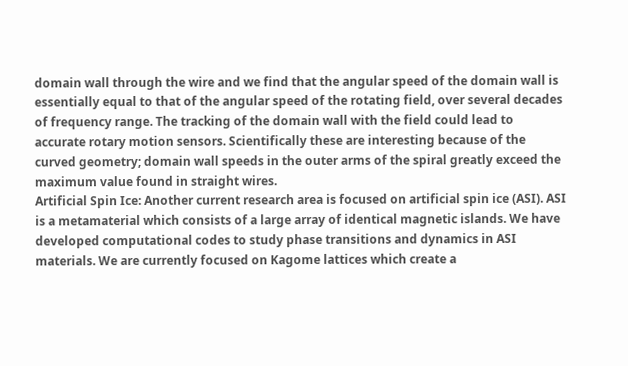domain wall through the wire and we find that the angular speed of the domain wall is essentially equal to that of the angular speed of the rotating field, over several decades of frequency range. The tracking of the domain wall with the field could lead to accurate rotary motion sensors. Scientifically these are interesting because of the curved geometry; domain wall speeds in the outer arms of the spiral greatly exceed the maximum value found in straight wires.
Artificial Spin Ice: Another current research area is focused on artificial spin ice (ASI). ASI is a metamaterial which consists of a large array of identical magnetic islands. We have developed computational codes to study phase transitions and dynamics in ASI materials. We are currently focused on Kagome lattices which create a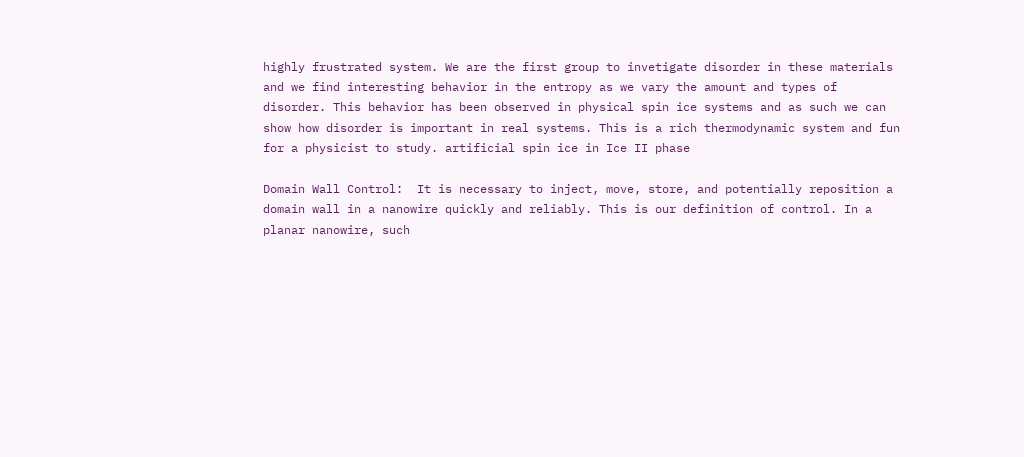highly frustrated system. We are the first group to invetigate disorder in these materials and we find interesting behavior in the entropy as we vary the amount and types of disorder. This behavior has been observed in physical spin ice systems and as such we can show how disorder is important in real systems. This is a rich thermodynamic system and fun for a physicist to study. artificial spin ice in Ice II phase

Domain Wall Control:  It is necessary to inject, move, store, and potentially reposition a domain wall in a nanowire quickly and reliably. This is our definition of control. In a planar nanowire, such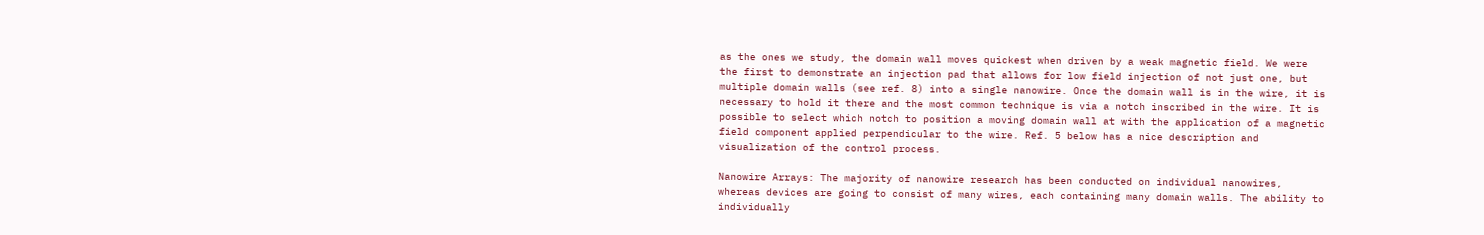as the ones we study, the domain wall moves quickest when driven by a weak magnetic field. We were the first to demonstrate an injection pad that allows for low field injection of not just one, but multiple domain walls (see ref. 8) into a single nanowire. Once the domain wall is in the wire, it is necessary to hold it there and the most common technique is via a notch inscribed in the wire. It is possible to select which notch to position a moving domain wall at with the application of a magnetic field component applied perpendicular to the wire. Ref. 5 below has a nice description and visualization of the control process.

Nanowire Arrays: The majority of nanowire research has been conducted on individual nanowires, whereas devices are going to consist of many wires, each containing many domain walls. The ability to individually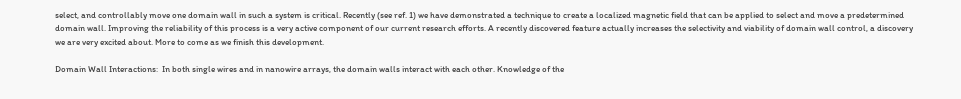select, and controllably move one domain wall in such a system is critical. Recently (see ref. 1) we have demonstrated a technique to create a localized magnetic field that can be applied to select and move a predetermined domain wall. Improving the reliability of this process is a very active component of our current research efforts. A recently discovered feature actually increases the selectivity and viability of domain wall control, a discovery we are very excited about. More to come as we finish this development.

Domain Wall Interactions:  In both single wires and in nanowire arrays, the domain walls interact with each other. Knowledge of the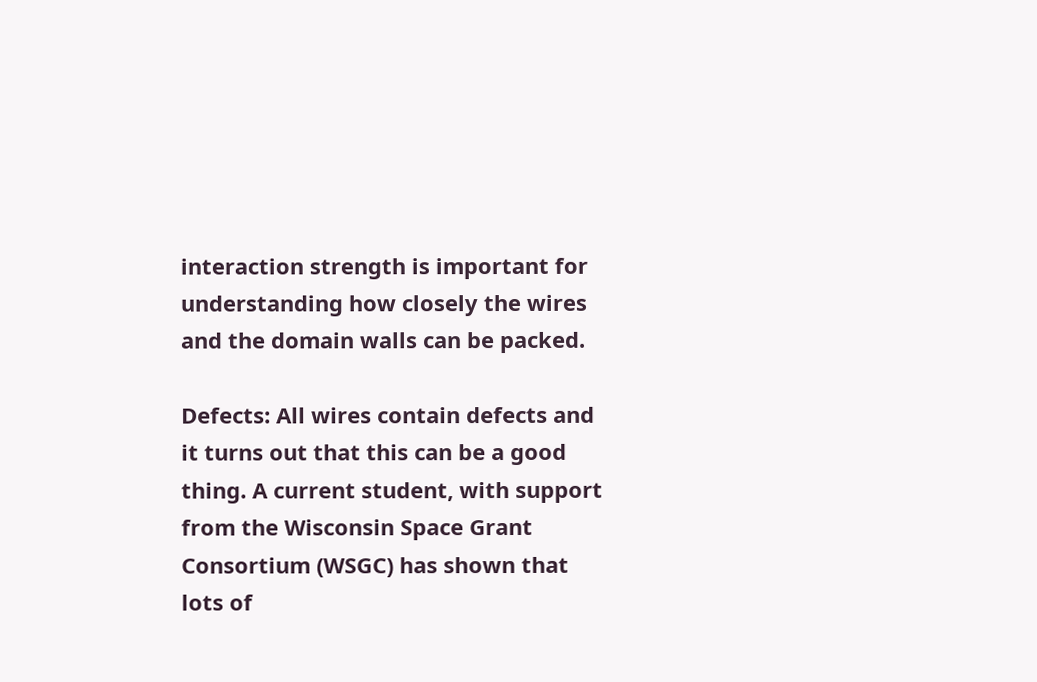interaction strength is important for understanding how closely the wires and the domain walls can be packed.

Defects: All wires contain defects and it turns out that this can be a good thing. A current student, with support from the Wisconsin Space Grant Consortium (WSGC) has shown that lots of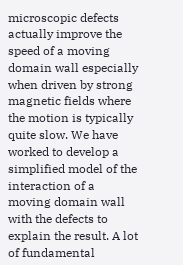microscopic defects actually improve the speed of a moving domain wall especially when driven by strong magnetic fields where the motion is typically quite slow. We have worked to develop a simplified model of the interaction of a moving domain wall with the defects to explain the result. A lot of fundamental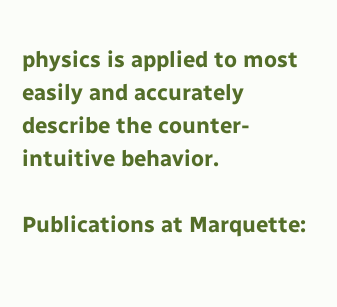physics is applied to most easily and accurately describe the counter-intuitive behavior.

Publications at Marquette: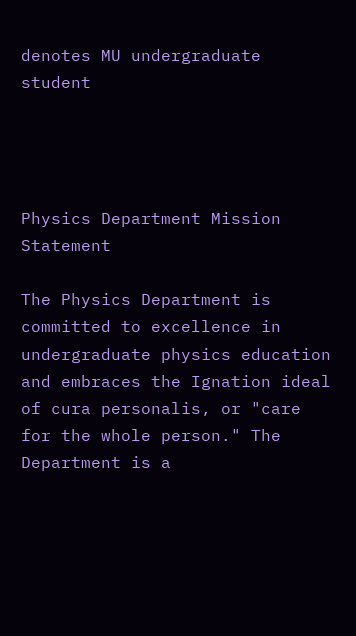denotes MU undergraduate student




Physics Department Mission Statement

The Physics Department is committed to excellence in undergraduate physics education and embraces the Ignation ideal of cura personalis, or "care for the whole person." The Department is a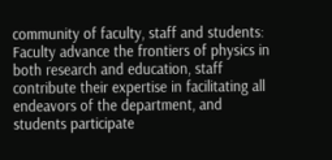community of faculty, staff and students: Faculty advance the frontiers of physics in both research and education, staff contribute their expertise in facilitating all endeavors of the department, and students participate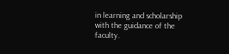in learning and scholarship with the guidance of the faculty.